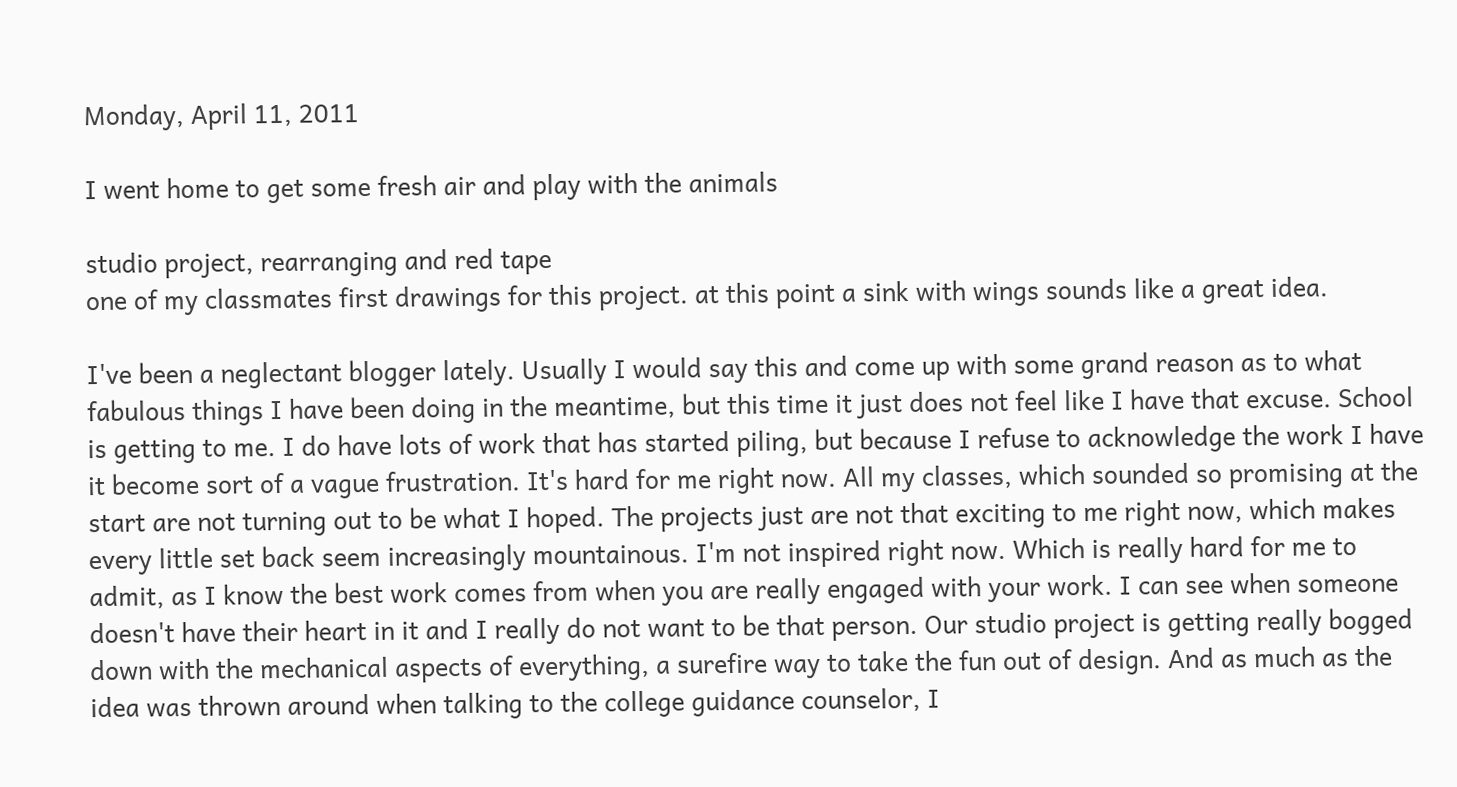Monday, April 11, 2011

I went home to get some fresh air and play with the animals

studio project, rearranging and red tape
one of my classmates first drawings for this project. at this point a sink with wings sounds like a great idea.

I've been a neglectant blogger lately. Usually I would say this and come up with some grand reason as to what fabulous things I have been doing in the meantime, but this time it just does not feel like I have that excuse. School is getting to me. I do have lots of work that has started piling, but because I refuse to acknowledge the work I have it become sort of a vague frustration. It's hard for me right now. All my classes, which sounded so promising at the start are not turning out to be what I hoped. The projects just are not that exciting to me right now, which makes every little set back seem increasingly mountainous. I'm not inspired right now. Which is really hard for me to admit, as I know the best work comes from when you are really engaged with your work. I can see when someone doesn't have their heart in it and I really do not want to be that person. Our studio project is getting really bogged down with the mechanical aspects of everything, a surefire way to take the fun out of design. And as much as the idea was thrown around when talking to the college guidance counselor, I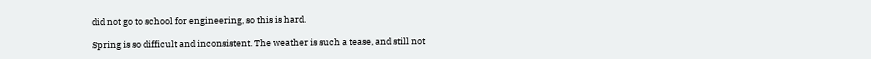did not go to school for engineering, so this is hard.

Spring is so difficult and inconsistent. The weather is such a tease, and still not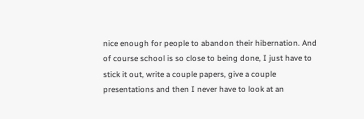nice enough for people to abandon their hibernation. And of course school is so close to being done, I just have to stick it out, write a couple papers, give a couple presentations and then I never have to look at an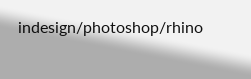indesign/photoshop/rhino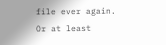file ever again. Or at least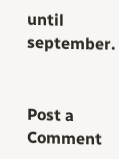until september.


Post a Comment